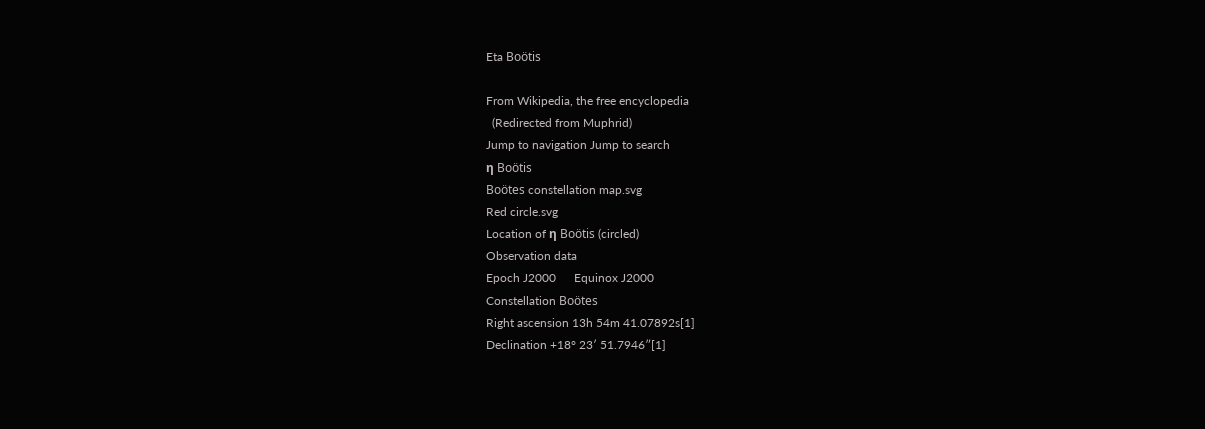Eta Boötis

From Wikipedia, the free encyclopedia
  (Redirected from Muphrid)
Jump to navigation Jump to search
η Boötis
Boötes constellation map.svg
Red circle.svg
Location of η Boötis (circled)
Observation data
Epoch J2000      Equinox J2000
Constellation Boötes
Right ascension 13h 54m 41.07892s[1]
Declination +18° 23′ 51.7946″[1]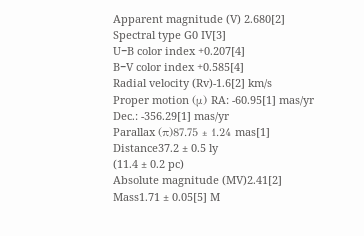Apparent magnitude (V) 2.680[2]
Spectral type G0 IV[3]
U−B color index +0.207[4]
B−V color index +0.585[4]
Radial velocity (Rv)-1.6[2] km/s
Proper motion (μ) RA: -60.95[1] mas/yr
Dec.: -356.29[1] mas/yr
Parallax (π)87.75 ± 1.24 mas[1]
Distance37.2 ± 0.5 ly
(11.4 ± 0.2 pc)
Absolute magnitude (MV)2.41[2]
Mass1.71 ± 0.05[5] M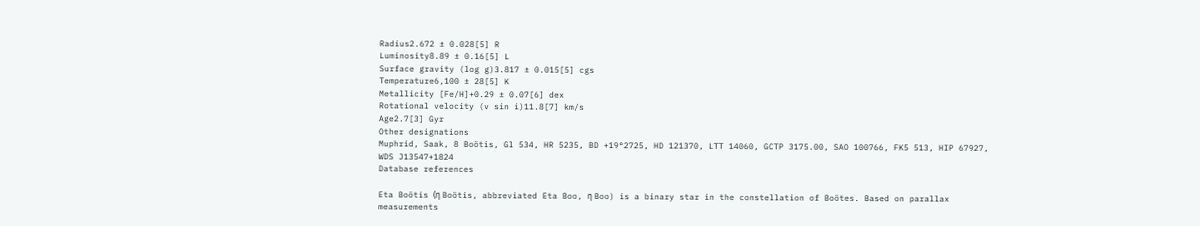Radius2.672 ± 0.028[5] R
Luminosity8.89 ± 0.16[5] L
Surface gravity (log g)3.817 ± 0.015[5] cgs
Temperature6,100 ± 28[5] K
Metallicity [Fe/H]+0.29 ± 0.07[6] dex
Rotational velocity (v sin i)11.8[7] km/s
Age2.7[3] Gyr
Other designations
Muphrid, Saak, 8 Boötis, Gl 534, HR 5235, BD +19°2725, HD 121370, LTT 14060, GCTP 3175.00, SAO 100766, FK5 513, HIP 67927, WDS J13547+1824
Database references

Eta Boötis (η Boötis, abbreviated Eta Boo, η Boo) is a binary star in the constellation of Boötes. Based on parallax measurements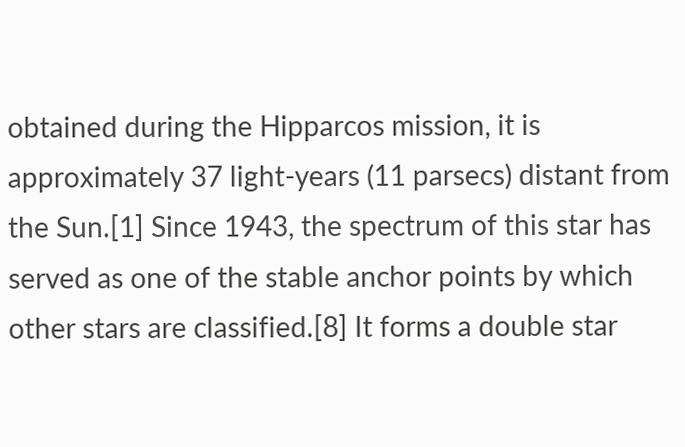obtained during the Hipparcos mission, it is approximately 37 light-years (11 parsecs) distant from the Sun.[1] Since 1943, the spectrum of this star has served as one of the stable anchor points by which other stars are classified.[8] It forms a double star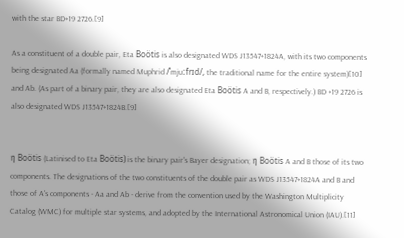with the star BD+19 2726.[9]

As a constituent of a double pair, Eta Boötis is also designated WDS J13547+1824A, with its two components being designated Aa (formally named Muphrid /ˈmjuːfrɪd/, the traditional name for the entire system)[10] and Ab. (As part of a binary pair, they are also designated Eta Boötis A and B, respectively.) BD +19 2726 is also designated WDS J13547+1824B.[9]


η Boötis (Latinised to Eta Boötis) is the binary pair's Bayer designation; η Boötis A and B those of its two components. The designations of the two constituents of the double pair as WDS J13547+1824A and B and those of A's components - Aa and Ab - derive from the convention used by the Washington Multiplicity Catalog (WMC) for multiple star systems, and adopted by the International Astronomical Union (IAU).[11]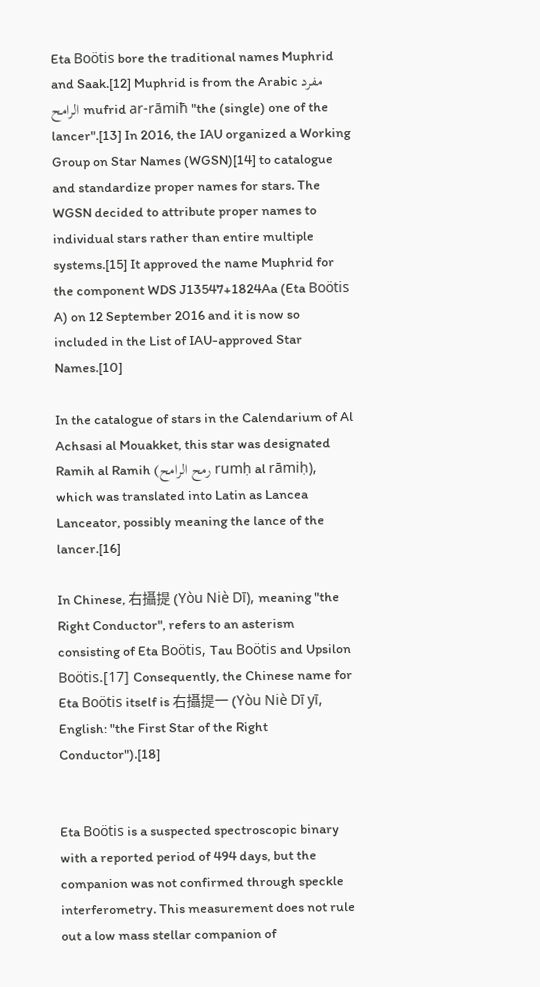Eta Boötis bore the traditional names Muphrid and Saak.[12] Muphrid is from the Arabic مفرد الرامح mufrid ar-rāmiħ "the (single) one of the lancer".[13] In 2016, the IAU organized a Working Group on Star Names (WGSN)[14] to catalogue and standardize proper names for stars. The WGSN decided to attribute proper names to individual stars rather than entire multiple systems.[15] It approved the name Muphrid for the component WDS J13547+1824Aa (Eta Boötis A) on 12 September 2016 and it is now so included in the List of IAU-approved Star Names.[10]

In the catalogue of stars in the Calendarium of Al Achsasi al Mouakket, this star was designated Ramih al Ramih (رمح الرامح rumḥ al rāmiḥ), which was translated into Latin as Lancea Lanceator, possibly meaning the lance of the lancer.[16]

In Chinese, 右攝提 (Yòu Niè Dī), meaning "the Right Conductor", refers to an asterism consisting of Eta Boötis, Tau Boötis and Upsilon Boötis.[17] Consequently, the Chinese name for Eta Boötis itself is 右攝提一 (Yòu Niè Dī yī, English: "the First Star of the Right Conductor").[18]


Eta Boötis is a suspected spectroscopic binary with a reported period of 494 days, but the companion was not confirmed through speckle interferometry. This measurement does not rule out a low mass stellar companion of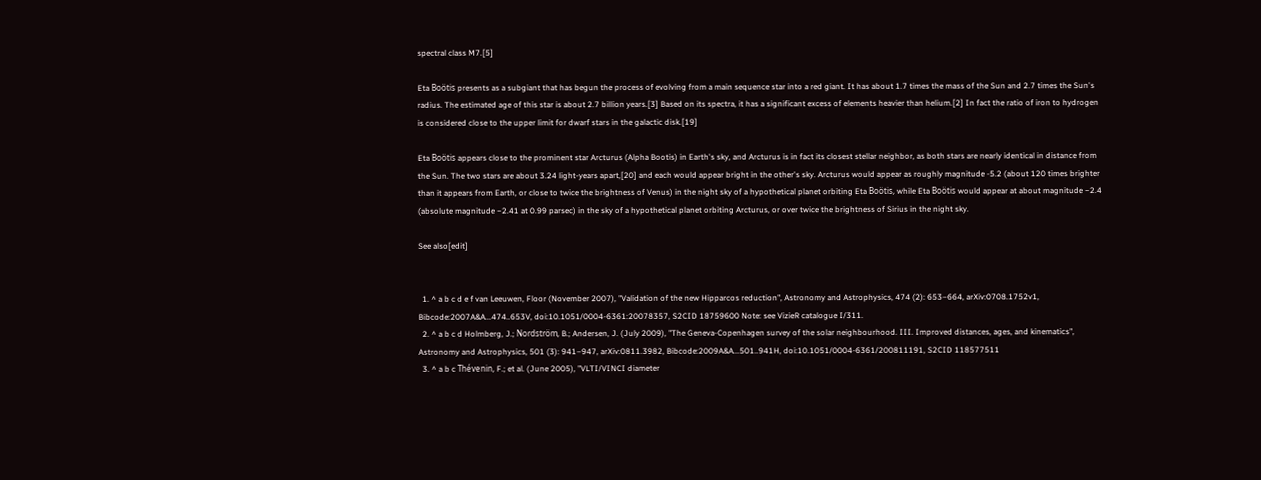spectral class M7.[5]

Eta Boötis presents as a subgiant that has begun the process of evolving from a main sequence star into a red giant. It has about 1.7 times the mass of the Sun and 2.7 times the Sun's radius. The estimated age of this star is about 2.7 billion years.[3] Based on its spectra, it has a significant excess of elements heavier than helium.[2] In fact the ratio of iron to hydrogen is considered close to the upper limit for dwarf stars in the galactic disk.[19]

Eta Boötis appears close to the prominent star Arcturus (Alpha Bootis) in Earth's sky, and Arcturus is in fact its closest stellar neighbor, as both stars are nearly identical in distance from the Sun. The two stars are about 3.24 light-years apart,[20] and each would appear bright in the other's sky. Arcturus would appear as roughly magnitude -5.2 (about 120 times brighter than it appears from Earth, or close to twice the brightness of Venus) in the night sky of a hypothetical planet orbiting Eta Boötis, while Eta Boötis would appear at about magnitude −2.4 (absolute magnitude −2.41 at 0.99 parsec) in the sky of a hypothetical planet orbiting Arcturus, or over twice the brightness of Sirius in the night sky.

See also[edit]


  1. ^ a b c d e f van Leeuwen, Floor (November 2007), "Validation of the new Hipparcos reduction", Astronomy and Astrophysics, 474 (2): 653–664, arXiv:0708.1752v1, Bibcode:2007A&A...474..653V, doi:10.1051/0004-6361:20078357, S2CID 18759600 Note: see VizieR catalogue I/311.
  2. ^ a b c d Holmberg, J.; Nordström, B.; Andersen, J. (July 2009), "The Geneva-Copenhagen survey of the solar neighbourhood. III. Improved distances, ages, and kinematics", Astronomy and Astrophysics, 501 (3): 941–947, arXiv:0811.3982, Bibcode:2009A&A...501..941H, doi:10.1051/0004-6361/200811191, S2CID 118577511
  3. ^ a b c Thévenin, F.; et al. (June 2005), "VLTI/VINCI diameter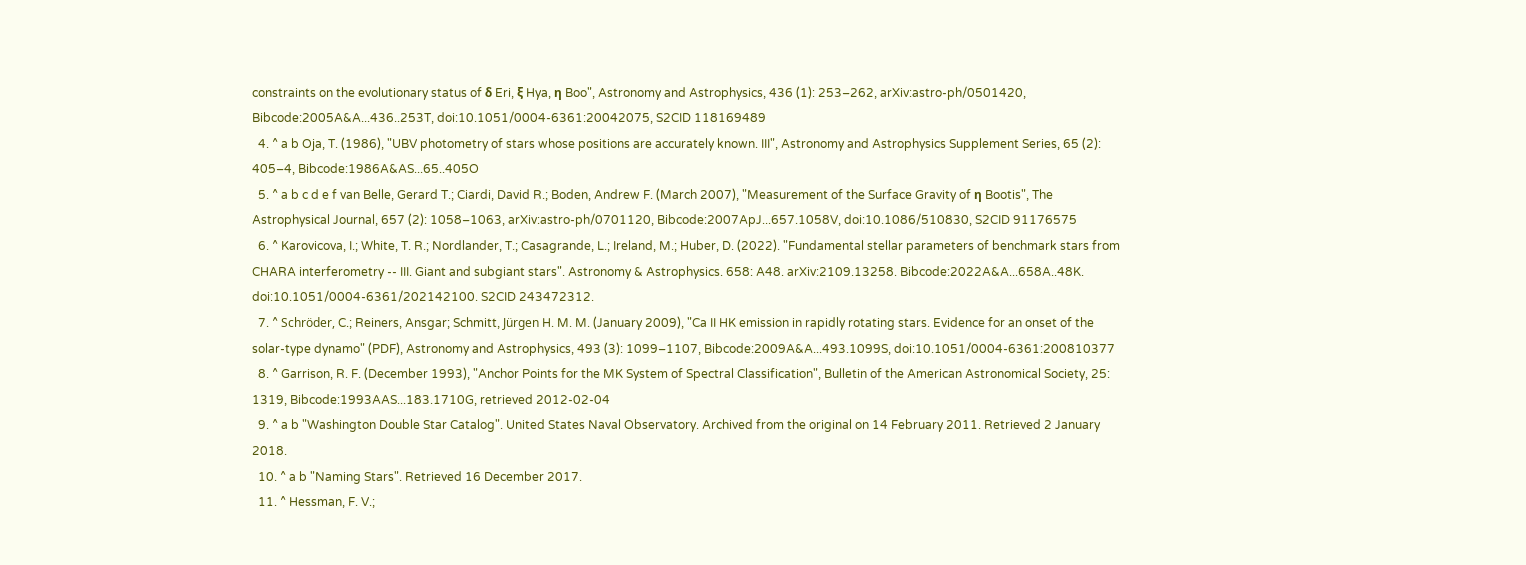constraints on the evolutionary status of δ Eri, ξ Hya, η Boo", Astronomy and Astrophysics, 436 (1): 253–262, arXiv:astro-ph/0501420, Bibcode:2005A&A...436..253T, doi:10.1051/0004-6361:20042075, S2CID 118169489
  4. ^ a b Oja, T. (1986), "UBV photometry of stars whose positions are accurately known. III", Astronomy and Astrophysics Supplement Series, 65 (2): 405–4, Bibcode:1986A&AS...65..405O
  5. ^ a b c d e f van Belle, Gerard T.; Ciardi, David R.; Boden, Andrew F. (March 2007), "Measurement of the Surface Gravity of η Bootis", The Astrophysical Journal, 657 (2): 1058–1063, arXiv:astro-ph/0701120, Bibcode:2007ApJ...657.1058V, doi:10.1086/510830, S2CID 91176575
  6. ^ Karovicova, I.; White, T. R.; Nordlander, T.; Casagrande, L.; Ireland, M.; Huber, D. (2022). "Fundamental stellar parameters of benchmark stars from CHARA interferometry -- III. Giant and subgiant stars". Astronomy & Astrophysics. 658: A48. arXiv:2109.13258. Bibcode:2022A&A...658A..48K. doi:10.1051/0004-6361/202142100. S2CID 243472312.
  7. ^ Schröder, C.; Reiners, Ansgar; Schmitt, Jürgen H. M. M. (January 2009), "Ca II HK emission in rapidly rotating stars. Evidence for an onset of the solar-type dynamo" (PDF), Astronomy and Astrophysics, 493 (3): 1099–1107, Bibcode:2009A&A...493.1099S, doi:10.1051/0004-6361:200810377
  8. ^ Garrison, R. F. (December 1993), "Anchor Points for the MK System of Spectral Classification", Bulletin of the American Astronomical Society, 25: 1319, Bibcode:1993AAS...183.1710G, retrieved 2012-02-04
  9. ^ a b "Washington Double Star Catalog". United States Naval Observatory. Archived from the original on 14 February 2011. Retrieved 2 January 2018.
  10. ^ a b "Naming Stars". Retrieved 16 December 2017.
  11. ^ Hessman, F. V.;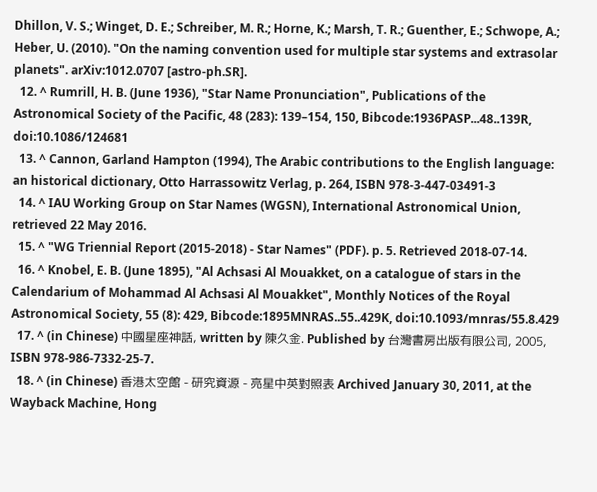Dhillon, V. S.; Winget, D. E.; Schreiber, M. R.; Horne, K.; Marsh, T. R.; Guenther, E.; Schwope, A.; Heber, U. (2010). "On the naming convention used for multiple star systems and extrasolar planets". arXiv:1012.0707 [astro-ph.SR].
  12. ^ Rumrill, H. B. (June 1936), "Star Name Pronunciation", Publications of the Astronomical Society of the Pacific, 48 (283): 139–154, 150, Bibcode:1936PASP...48..139R, doi:10.1086/124681
  13. ^ Cannon, Garland Hampton (1994), The Arabic contributions to the English language: an historical dictionary, Otto Harrassowitz Verlag, p. 264, ISBN 978-3-447-03491-3
  14. ^ IAU Working Group on Star Names (WGSN), International Astronomical Union, retrieved 22 May 2016.
  15. ^ "WG Triennial Report (2015-2018) - Star Names" (PDF). p. 5. Retrieved 2018-07-14.
  16. ^ Knobel, E. B. (June 1895), "Al Achsasi Al Mouakket, on a catalogue of stars in the Calendarium of Mohammad Al Achsasi Al Mouakket", Monthly Notices of the Royal Astronomical Society, 55 (8): 429, Bibcode:1895MNRAS..55..429K, doi:10.1093/mnras/55.8.429
  17. ^ (in Chinese) 中國星座神話, written by 陳久金. Published by 台灣書房出版有限公司, 2005, ISBN 978-986-7332-25-7.
  18. ^ (in Chinese) 香港太空館 - 研究資源 - 亮星中英對照表 Archived January 30, 2011, at the Wayback Machine, Hong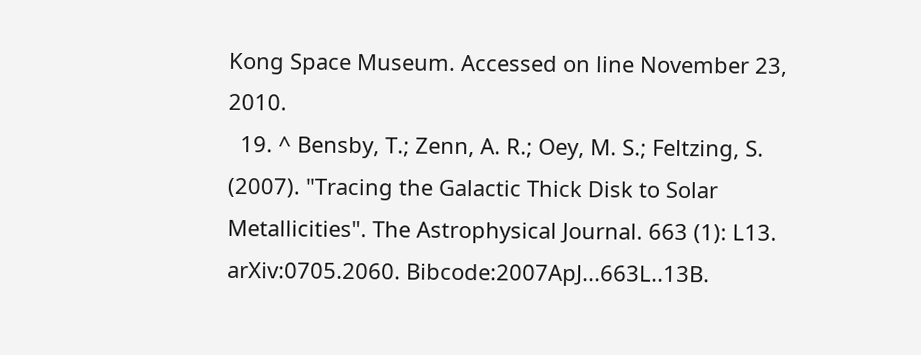Kong Space Museum. Accessed on line November 23, 2010.
  19. ^ Bensby, T.; Zenn, A. R.; Oey, M. S.; Feltzing, S. (2007). "Tracing the Galactic Thick Disk to Solar Metallicities". The Astrophysical Journal. 663 (1): L13. arXiv:0705.2060. Bibcode:2007ApJ...663L..13B.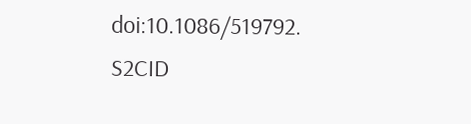doi:10.1086/519792. S2CID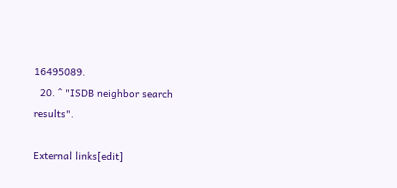16495089.
  20. ^ "ISDB neighbor search results".

External links[edit]